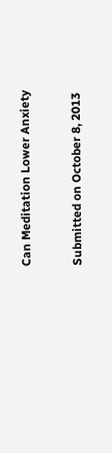Can Meditation Lower Anxiety

Submitted on October 8, 2013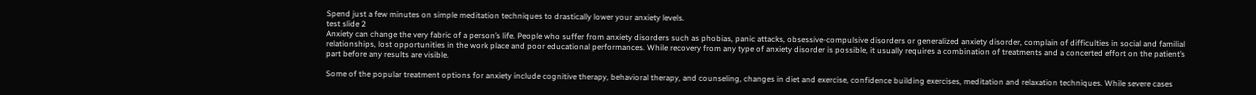Spend just a few minutes on simple meditation techniques to drastically lower your anxiety levels.
test slide 2
Anxiety can change the very fabric of a person’s life. People who suffer from anxiety disorders such as phobias, panic attacks, obsessive-compulsive disorders or generalized anxiety disorder, complain of difficulties in social and familial relationships, lost opportunities in the work place and poor educational performances. While recovery from any type of anxiety disorder is possible, it usually requires a combination of treatments and a concerted effort on the patient’s part before any results are visible.

Some of the popular treatment options for anxiety include cognitive therapy, behavioral therapy, and counseling, changes in diet and exercise, confidence building exercises, meditation and relaxation techniques. While severe cases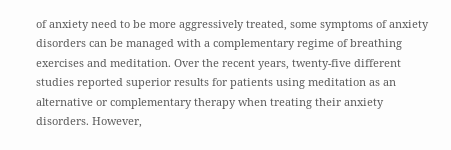of anxiety need to be more aggressively treated, some symptoms of anxiety disorders can be managed with a complementary regime of breathing exercises and meditation. Over the recent years, twenty-five different studies reported superior results for patients using meditation as an alternative or complementary therapy when treating their anxiety disorders. However,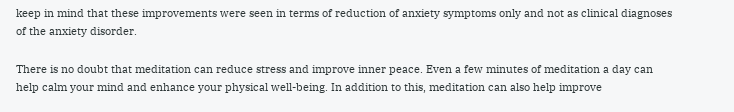keep in mind that these improvements were seen in terms of reduction of anxiety symptoms only and not as clinical diagnoses of the anxiety disorder.

There is no doubt that meditation can reduce stress and improve inner peace. Even a few minutes of meditation a day can help calm your mind and enhance your physical well-being. In addition to this, meditation can also help improve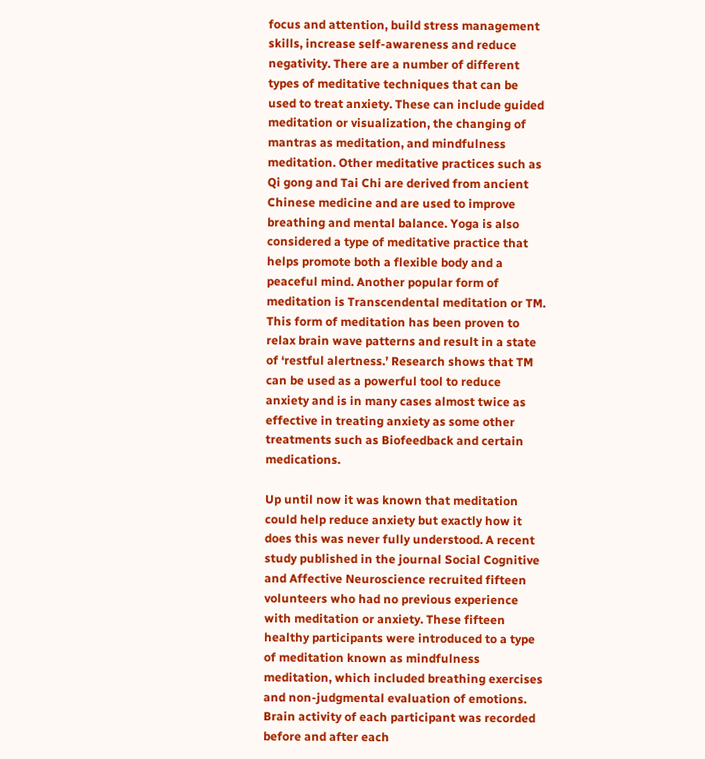focus and attention, build stress management skills, increase self-awareness and reduce negativity. There are a number of different types of meditative techniques that can be used to treat anxiety. These can include guided meditation or visualization, the changing of mantras as meditation, and mindfulness meditation. Other meditative practices such as Qi gong and Tai Chi are derived from ancient Chinese medicine and are used to improve breathing and mental balance. Yoga is also considered a type of meditative practice that helps promote both a flexible body and a peaceful mind. Another popular form of meditation is Transcendental meditation or TM. This form of meditation has been proven to relax brain wave patterns and result in a state of ‘restful alertness.’ Research shows that TM can be used as a powerful tool to reduce anxiety and is in many cases almost twice as effective in treating anxiety as some other treatments such as Biofeedback and certain medications.

Up until now it was known that meditation could help reduce anxiety but exactly how it does this was never fully understood. A recent study published in the journal Social Cognitive and Affective Neuroscience recruited fifteen volunteers who had no previous experience with meditation or anxiety. These fifteen healthy participants were introduced to a type of meditation known as mindfulness meditation, which included breathing exercises and non-judgmental evaluation of emotions. Brain activity of each participant was recorded before and after each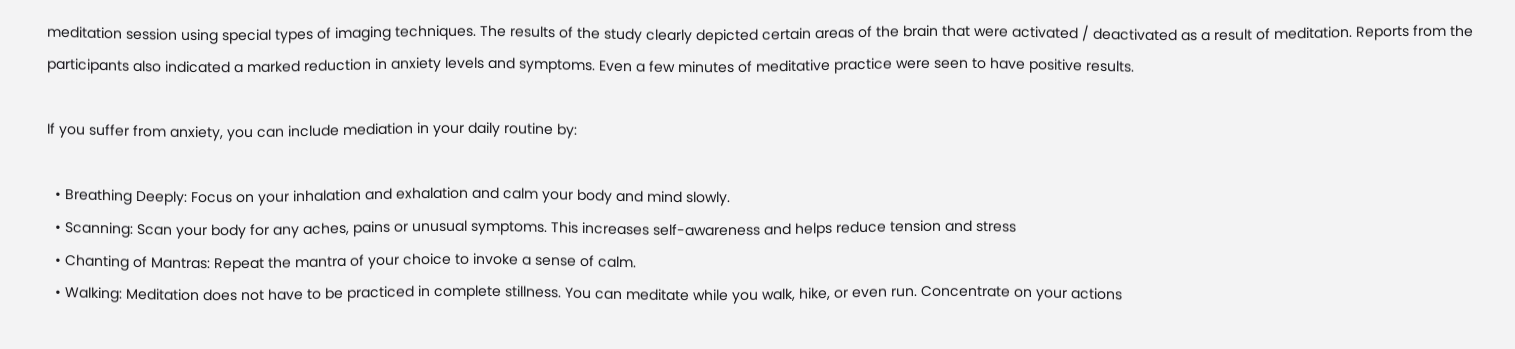meditation session using special types of imaging techniques. The results of the study clearly depicted certain areas of the brain that were activated / deactivated as a result of meditation. Reports from the participants also indicated a marked reduction in anxiety levels and symptoms. Even a few minutes of meditative practice were seen to have positive results.

If you suffer from anxiety, you can include mediation in your daily routine by:

  • Breathing Deeply: Focus on your inhalation and exhalation and calm your body and mind slowly.
  • Scanning: Scan your body for any aches, pains or unusual symptoms. This increases self-awareness and helps reduce tension and stress
  • Chanting of Mantras: Repeat the mantra of your choice to invoke a sense of calm.
  • Walking: Meditation does not have to be practiced in complete stillness. You can meditate while you walk, hike, or even run. Concentrate on your actions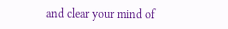and clear your mind of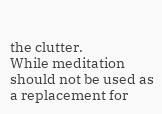the clutter.
While meditation should not be used as a replacement for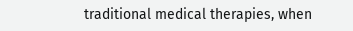traditional medical therapies, when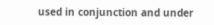used in conjunction and under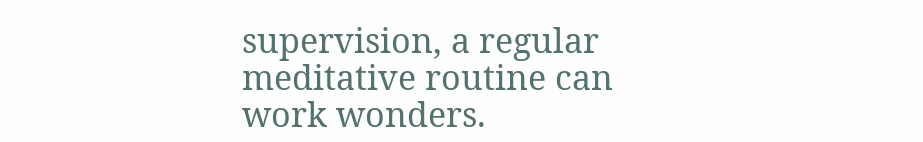supervision, a regular meditative routine can work wonders.